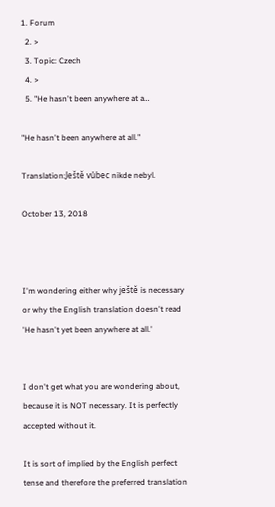1. Forum
  2. >
  3. Topic: Czech
  4. >
  5. "He hasn't been anywhere at a…

"He hasn't been anywhere at all."

Translation:Ještě vůbec nikde nebyl.

October 13, 2018



I'm wondering either why ještě is necessary or why the English translation doesn't read 'He hasn't yet been anywhere at all.'


I don't get what you are wondering about, because it is NOT necessary. It is perfectly accepted without it.

It is sort of implied by the English perfect tense and therefore the preferred translation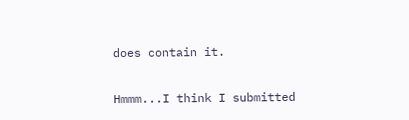does contain it.


Hmmm...I think I submitted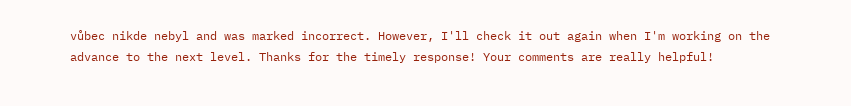vůbec nikde nebyl and was marked incorrect. However, I'll check it out again when I'm working on the advance to the next level. Thanks for the timely response! Your comments are really helpful!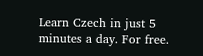Learn Czech in just 5 minutes a day. For free.